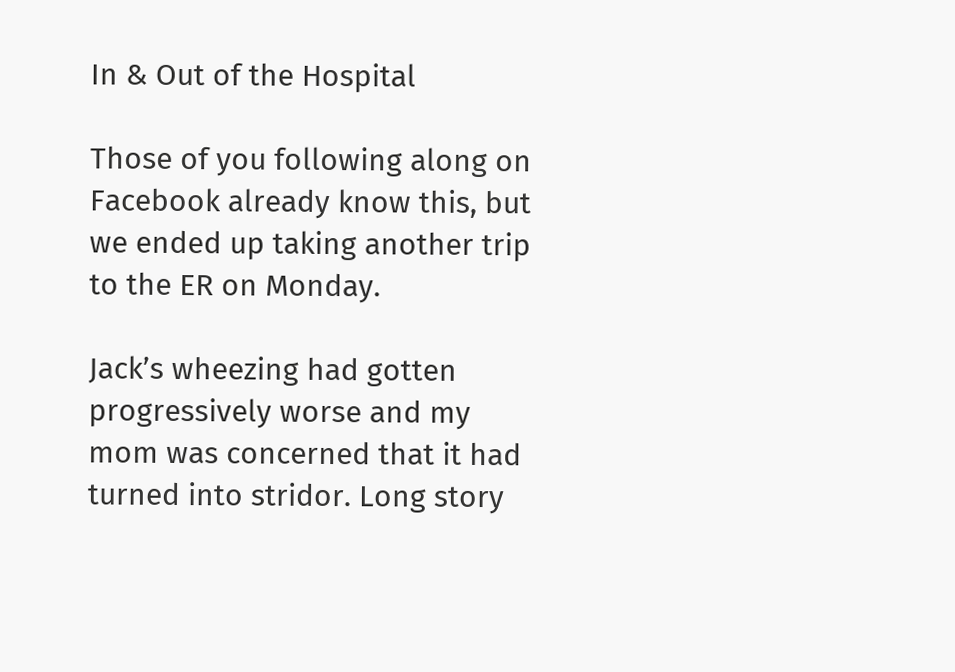In & Out of the Hospital

Those of you following along on Facebook already know this, but we ended up taking another trip to the ER on Monday.

Jack’s wheezing had gotten progressively worse and my mom was concerned that it had turned into stridor. Long story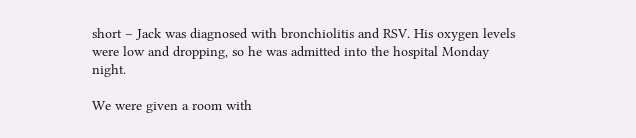short – Jack was diagnosed with bronchiolitis and RSV. His oxygen levels were low and dropping, so he was admitted into the hospital Monday night.

We were given a room with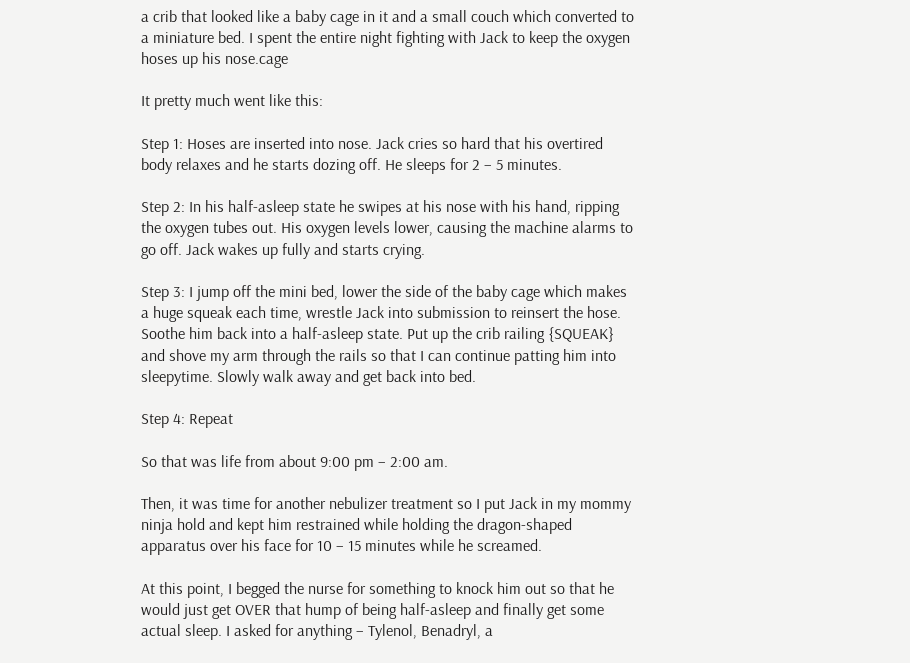a crib that looked like a baby cage in it and a small couch which converted to a miniature bed. I spent the entire night fighting with Jack to keep the oxygen hoses up his nose.cage

It pretty much went like this:

Step 1: Hoses are inserted into nose. Jack cries so hard that his overtired body relaxes and he starts dozing off. He sleeps for 2 – 5 minutes.

Step 2: In his half-asleep state he swipes at his nose with his hand, ripping the oxygen tubes out. His oxygen levels lower, causing the machine alarms to go off. Jack wakes up fully and starts crying.

Step 3: I jump off the mini bed, lower the side of the baby cage which makes a huge squeak each time, wrestle Jack into submission to reinsert the hose. Soothe him back into a half-asleep state. Put up the crib railing {SQUEAK} and shove my arm through the rails so that I can continue patting him into sleepytime. Slowly walk away and get back into bed.

Step 4: Repeat

So that was life from about 9:00 pm – 2:00 am.

Then, it was time for another nebulizer treatment so I put Jack in my mommy ninja hold and kept him restrained while holding the dragon-shaped apparatus over his face for 10 – 15 minutes while he screamed.

At this point, I begged the nurse for something to knock him out so that he would just get OVER that hump of being half-asleep and finally get some actual sleep. I asked for anything – Tylenol, Benadryl, a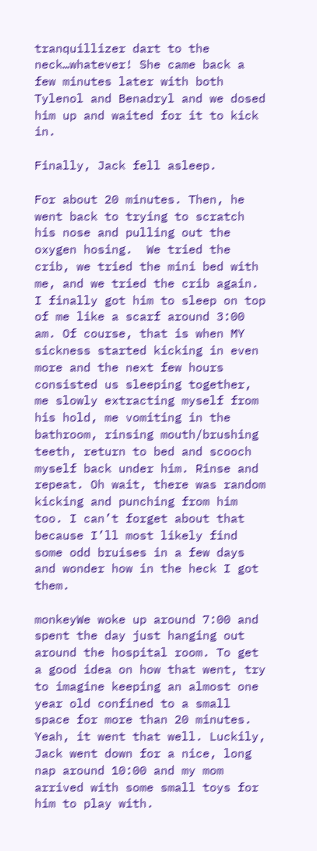tranquillizer dart to the neck…whatever! She came back a few minutes later with both Tylenol and Benadryl and we dosed him up and waited for it to kick in.

Finally, Jack fell asleep.

For about 20 minutes. Then, he went back to trying to scratch his nose and pulling out the oxygen hosing.  We tried the crib, we tried the mini bed with me, and we tried the crib again. I finally got him to sleep on top of me like a scarf around 3:00 am. Of course, that is when MY sickness started kicking in even more and the next few hours consisted us sleeping together, me slowly extracting myself from his hold, me vomiting in the bathroom, rinsing mouth/brushing teeth, return to bed and scooch myself back under him. Rinse and repeat. Oh wait, there was random kicking and punching from him too. I can’t forget about that because I’ll most likely find some odd bruises in a few days and wonder how in the heck I got them.

monkeyWe woke up around 7:00 and spent the day just hanging out around the hospital room. To get a good idea on how that went, try to imagine keeping an almost one year old confined to a small space for more than 20 minutes. Yeah, it went that well. Luckily, Jack went down for a nice, long nap around 10:00 and my mom arrived with some small toys for him to play with.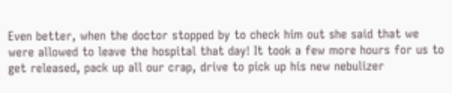Even better, when the doctor stopped by to check him out she said that we were allowed to leave the hospital that day! It took a few more hours for us to get released, pack up all our crap, drive to pick up his new nebulizer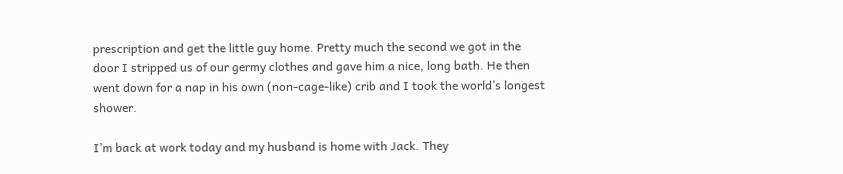prescription and get the little guy home. Pretty much the second we got in the door I stripped us of our germy clothes and gave him a nice, long bath. He then went down for a nap in his own (non-cage-like) crib and I took the world’s longest shower.

I’m back at work today and my husband is home with Jack. They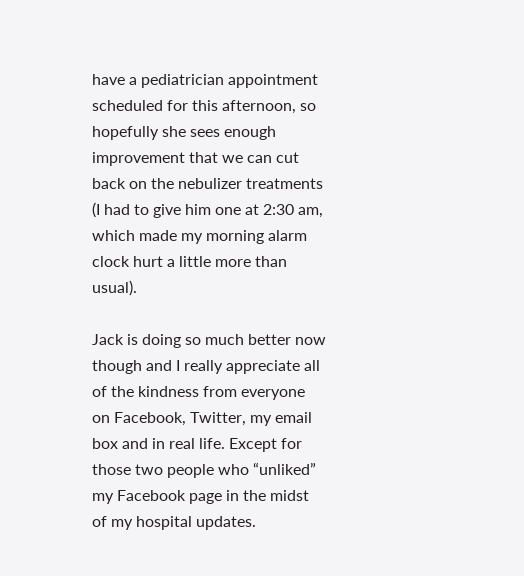have a pediatrician appointment scheduled for this afternoon, so hopefully she sees enough improvement that we can cut back on the nebulizer treatments (I had to give him one at 2:30 am, which made my morning alarm clock hurt a little more than usual).

Jack is doing so much better now though and I really appreciate all of the kindness from everyone on Facebook, Twitter, my email box and in real life. Except for those two people who “unliked” my Facebook page in the midst of my hospital updates.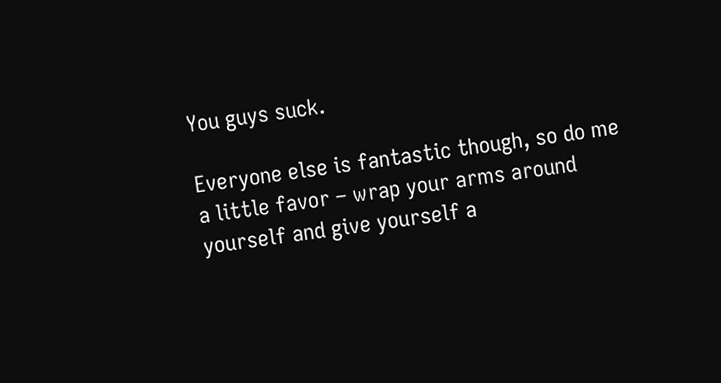You guys suck.

Everyone else is fantastic though, so do me a little favor – wrap your arms around yourself and give yourself a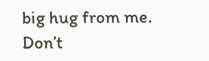big hug from me. Don’t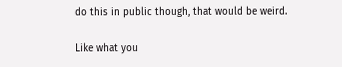do this in public though, that would be weird.

Like what you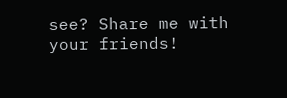see? Share me with your friends!